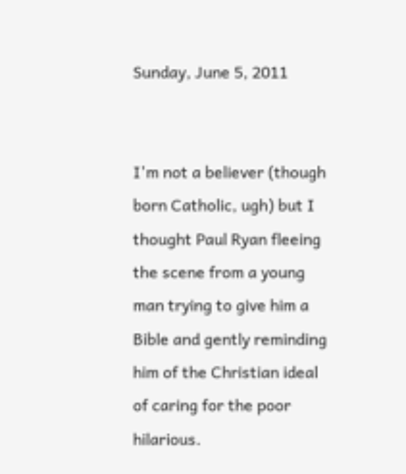Sunday, June 5, 2011


I'm not a believer (though born Catholic, ugh) but I thought Paul Ryan fleeing the scene from a young man trying to give him a Bible and gently reminding him of the Christian ideal of caring for the poor hilarious.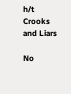h/t Crooks and Liars

No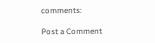comments:

Post a Comment